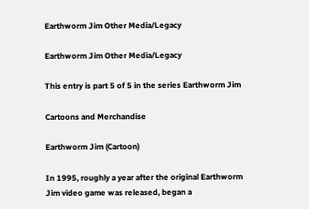Earthworm Jim Other Media/Legacy

Earthworm Jim Other Media/Legacy

This entry is part 5 of 5 in the series Earthworm Jim

Cartoons and Merchandise

Earthworm Jim (Cartoon)

In 1995, roughly a year after the original Earthworm Jim video game was released, began a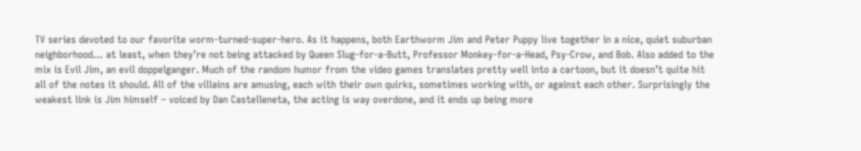TV series devoted to our favorite worm-turned-super-hero. As it happens, both Earthworm Jim and Peter Puppy live together in a nice, quiet suburban neighborhood… at least, when they’re not being attacked by Queen Slug-for-a-Butt, Professor Monkey-for-a-Head, Psy-Crow, and Bob. Also added to the mix is Evil Jim, an evil doppelganger. Much of the random humor from the video games translates pretty well into a cartoon, but it doesn’t quite hit all of the notes it should. All of the villains are amusing, each with their own quirks, sometimes working with, or against each other. Surprisingly the weakest link is Jim himself – voiced by Dan Castelleneta, the acting is way overdone, and it ends up being more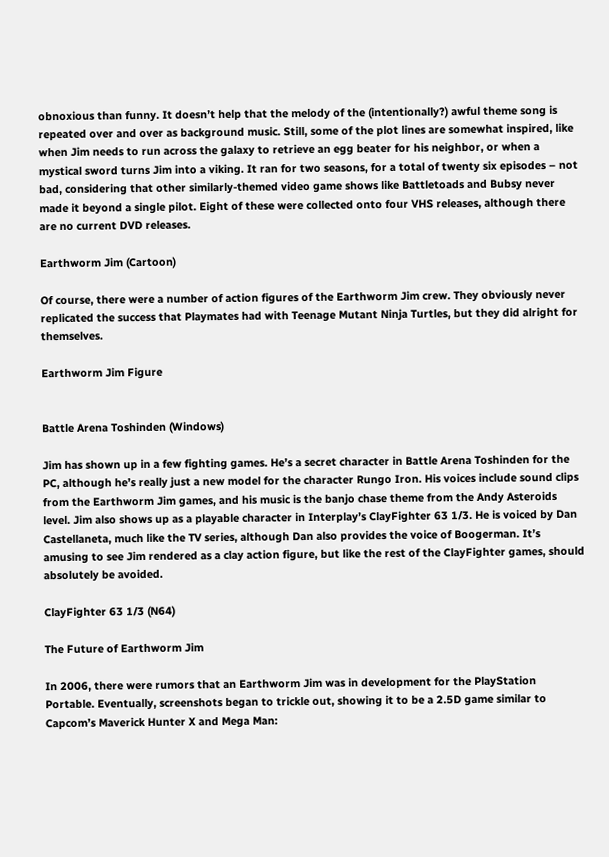obnoxious than funny. It doesn’t help that the melody of the (intentionally?) awful theme song is repeated over and over as background music. Still, some of the plot lines are somewhat inspired, like when Jim needs to run across the galaxy to retrieve an egg beater for his neighbor, or when a mystical sword turns Jim into a viking. It ran for two seasons, for a total of twenty six episodes – not bad, considering that other similarly-themed video game shows like Battletoads and Bubsy never made it beyond a single pilot. Eight of these were collected onto four VHS releases, although there are no current DVD releases.

Earthworm Jim (Cartoon)

Of course, there were a number of action figures of the Earthworm Jim crew. They obviously never replicated the success that Playmates had with Teenage Mutant Ninja Turtles, but they did alright for themselves.

Earthworm Jim Figure


Battle Arena Toshinden (Windows)

Jim has shown up in a few fighting games. He’s a secret character in Battle Arena Toshinden for the PC, although he’s really just a new model for the character Rungo Iron. His voices include sound clips from the Earthworm Jim games, and his music is the banjo chase theme from the Andy Asteroids level. Jim also shows up as a playable character in Interplay’s ClayFighter 63 1/3. He is voiced by Dan Castellaneta, much like the TV series, although Dan also provides the voice of Boogerman. It’s amusing to see Jim rendered as a clay action figure, but like the rest of the ClayFighter games, should absolutely be avoided.

ClayFighter 63 1/3 (N64)

The Future of Earthworm Jim

In 2006, there were rumors that an Earthworm Jim was in development for the PlayStation Portable. Eventually, screenshots began to trickle out, showing it to be a 2.5D game similar to Capcom’s Maverick Hunter X and Mega Man: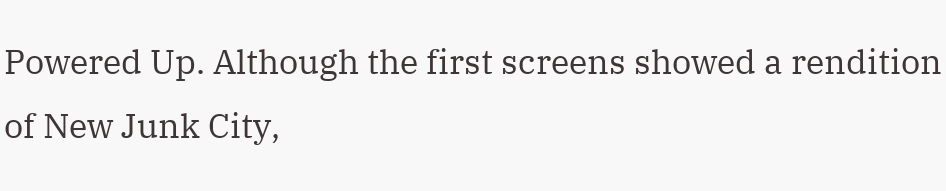Powered Up. Although the first screens showed a rendition of New Junk City,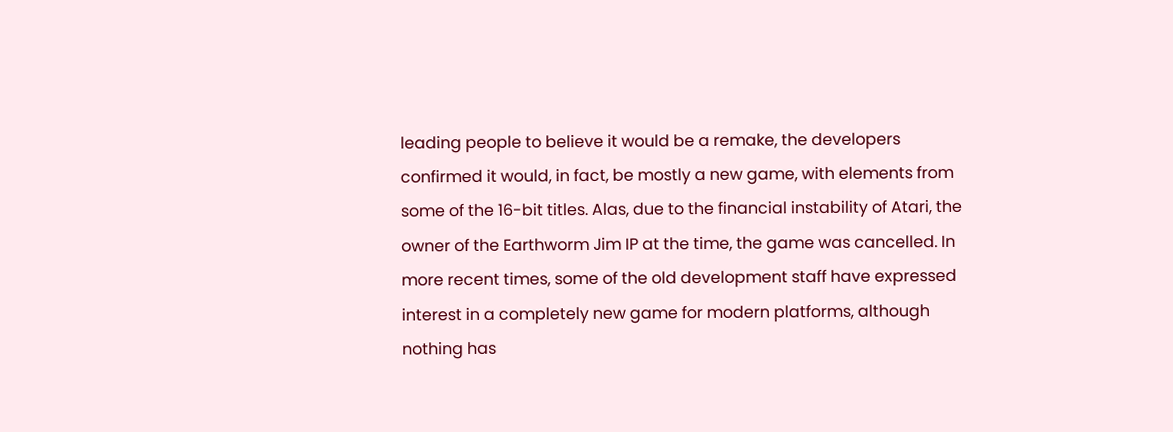leading people to believe it would be a remake, the developers confirmed it would, in fact, be mostly a new game, with elements from some of the 16-bit titles. Alas, due to the financial instability of Atari, the owner of the Earthworm Jim IP at the time, the game was cancelled. In more recent times, some of the old development staff have expressed interest in a completely new game for modern platforms, although nothing has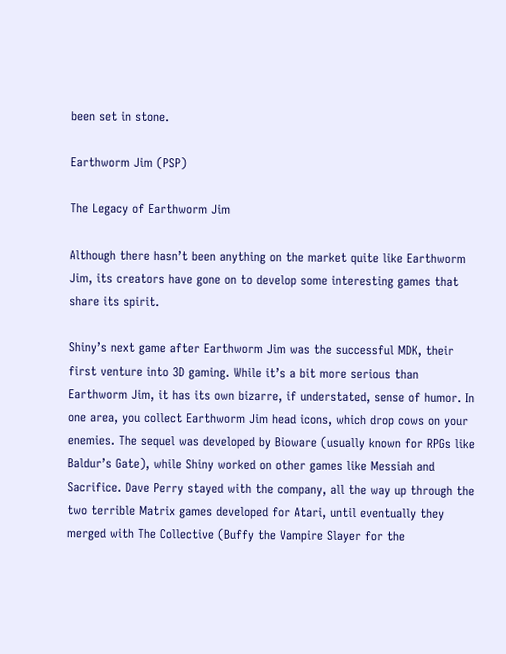been set in stone.

Earthworm Jim (PSP)

The Legacy of Earthworm Jim

Although there hasn’t been anything on the market quite like Earthworm Jim, its creators have gone on to develop some interesting games that share its spirit.

Shiny’s next game after Earthworm Jim was the successful MDK, their first venture into 3D gaming. While it’s a bit more serious than Earthworm Jim, it has its own bizarre, if understated, sense of humor. In one area, you collect Earthworm Jim head icons, which drop cows on your enemies. The sequel was developed by Bioware (usually known for RPGs like Baldur’s Gate), while Shiny worked on other games like Messiah and Sacrifice. Dave Perry stayed with the company, all the way up through the two terrible Matrix games developed for Atari, until eventually they merged with The Collective (Buffy the Vampire Slayer for the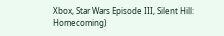Xbox, Star Wars Episode III, Silent Hill: Homecoming)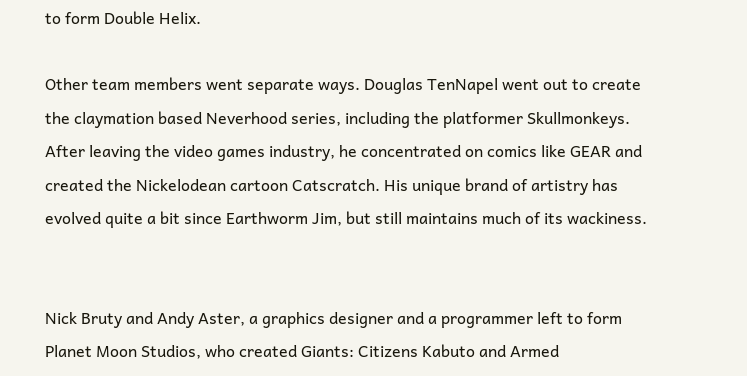to form Double Helix.

Other team members went separate ways. Douglas TenNapel went out to create the claymation based Neverhood series, including the platformer Skullmonkeys. After leaving the video games industry, he concentrated on comics like GEAR and created the Nickelodean cartoon Catscratch. His unique brand of artistry has evolved quite a bit since Earthworm Jim, but still maintains much of its wackiness.


Nick Bruty and Andy Aster, a graphics designer and a programmer left to form Planet Moon Studios, who created Giants: Citizens Kabuto and Armed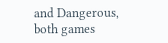and Dangerous, both games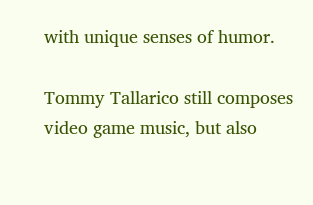with unique senses of humor.

Tommy Tallarico still composes video game music, but also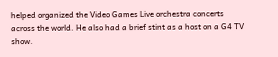helped organized the Video Games Live orchestra concerts across the world. He also had a brief stint as a host on a G4 TV show.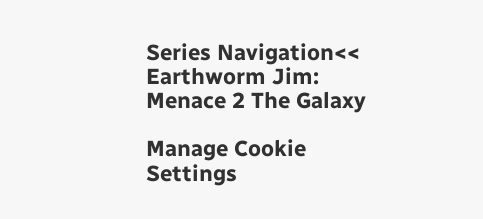Series Navigation<< Earthworm Jim: Menace 2 The Galaxy

Manage Cookie Settings